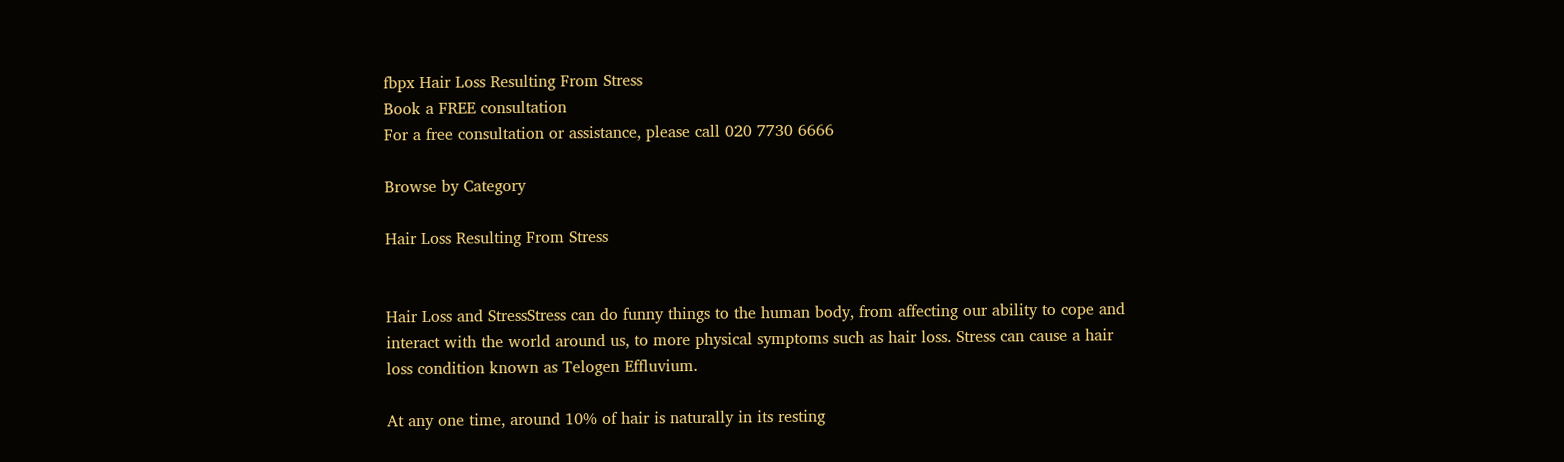fbpx Hair Loss Resulting From Stress
Book a FREE consultation
For a free consultation or assistance, please call 020 7730 6666

Browse by Category

Hair Loss Resulting From Stress


Hair Loss and StressStress can do funny things to the human body, from affecting our ability to cope and interact with the world around us, to more physical symptoms such as hair loss. Stress can cause a hair loss condition known as Telogen Effluvium.

At any one time, around 10% of hair is naturally in its resting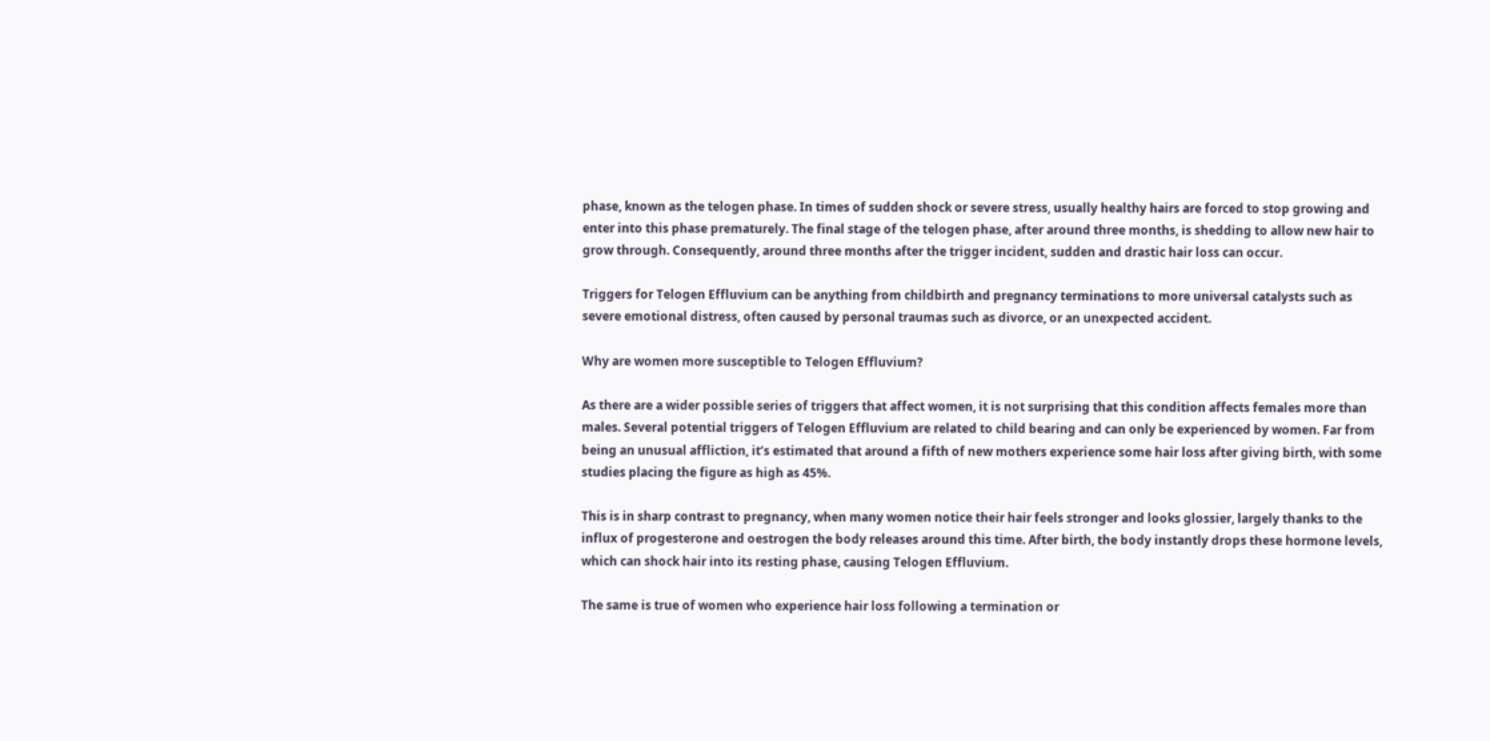phase, known as the telogen phase. In times of sudden shock or severe stress, usually healthy hairs are forced to stop growing and enter into this phase prematurely. The final stage of the telogen phase, after around three months, is shedding to allow new hair to grow through. Consequently, around three months after the trigger incident, sudden and drastic hair loss can occur.

Triggers for Telogen Effluvium can be anything from childbirth and pregnancy terminations to more universal catalysts such as severe emotional distress, often caused by personal traumas such as divorce, or an unexpected accident.

Why are women more susceptible to Telogen Effluvium?

As there are a wider possible series of triggers that affect women, it is not surprising that this condition affects females more than males. Several potential triggers of Telogen Effluvium are related to child bearing and can only be experienced by women. Far from being an unusual affliction, it’s estimated that around a fifth of new mothers experience some hair loss after giving birth, with some studies placing the figure as high as 45%.

This is in sharp contrast to pregnancy, when many women notice their hair feels stronger and looks glossier, largely thanks to the influx of progesterone and oestrogen the body releases around this time. After birth, the body instantly drops these hormone levels, which can shock hair into its resting phase, causing Telogen Effluvium.

The same is true of women who experience hair loss following a termination or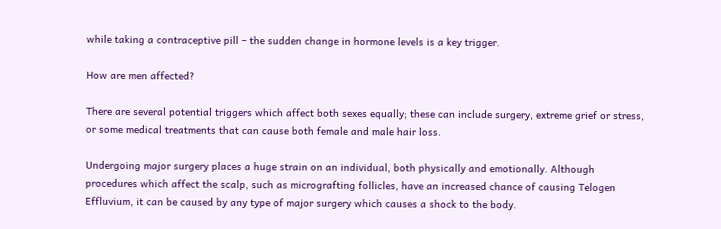while taking a contraceptive pill – the sudden change in hormone levels is a key trigger.

How are men affected?

There are several potential triggers which affect both sexes equally; these can include surgery, extreme grief or stress, or some medical treatments that can cause both female and male hair loss.

Undergoing major surgery places a huge strain on an individual, both physically and emotionally. Although procedures which affect the scalp, such as micrografting follicles, have an increased chance of causing Telogen Effluvium, it can be caused by any type of major surgery which causes a shock to the body.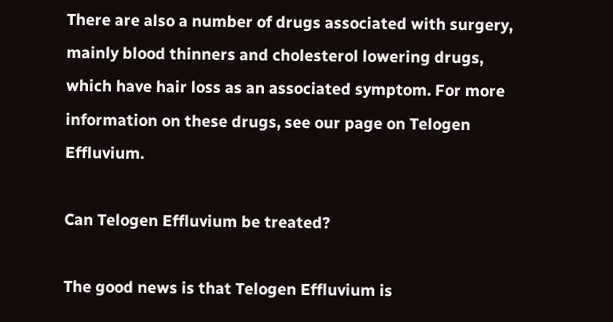There are also a number of drugs associated with surgery, mainly blood thinners and cholesterol lowering drugs, which have hair loss as an associated symptom. For more information on these drugs, see our page on Telogen Effluvium.

Can Telogen Effluvium be treated?

The good news is that Telogen Effluvium is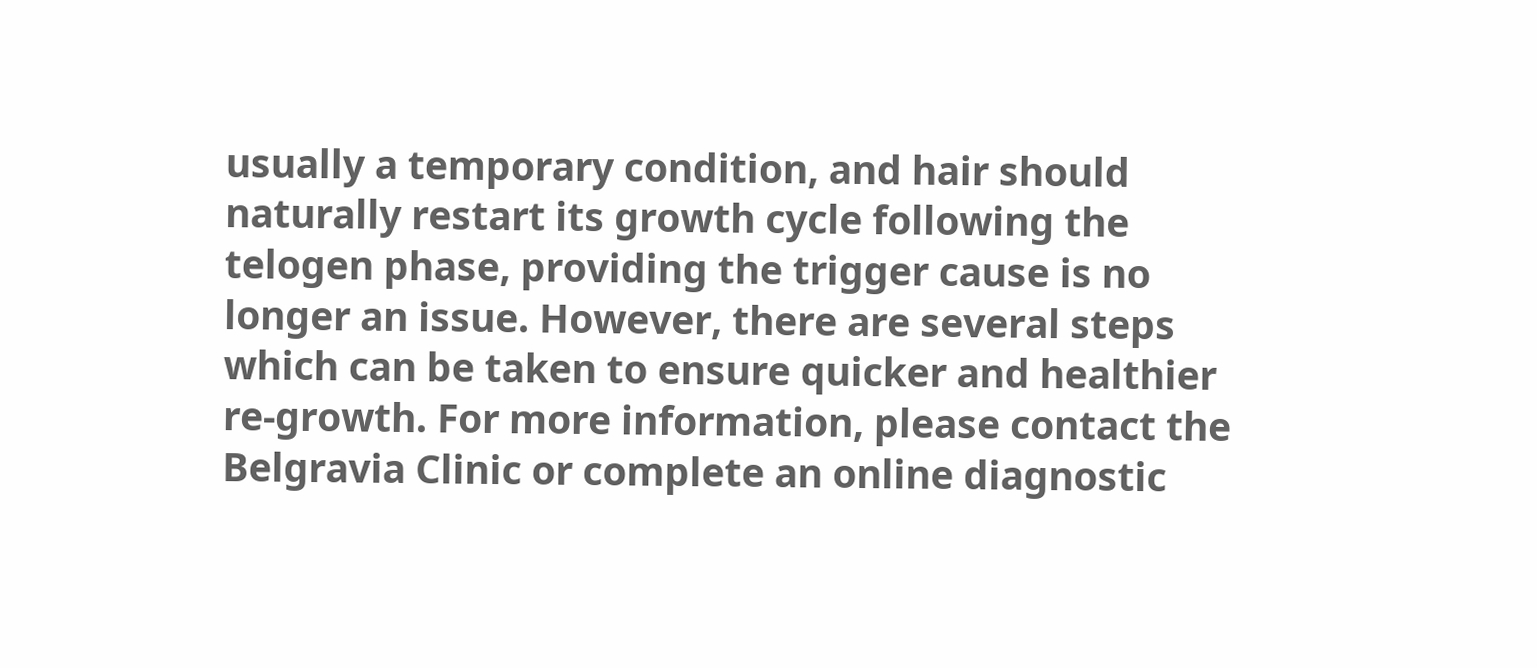usually a temporary condition, and hair should naturally restart its growth cycle following the telogen phase, providing the trigger cause is no longer an issue. However, there are several steps which can be taken to ensure quicker and healthier re-growth. For more information, please contact the Belgravia Clinic or complete an online diagnostic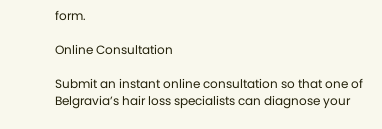form.

Online Consultation

Submit an instant online consultation so that one of Belgravia’s hair loss specialists can diagnose your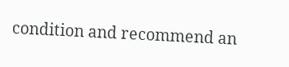condition and recommend an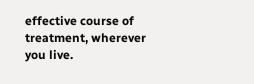effective course of treatment, wherever you live.